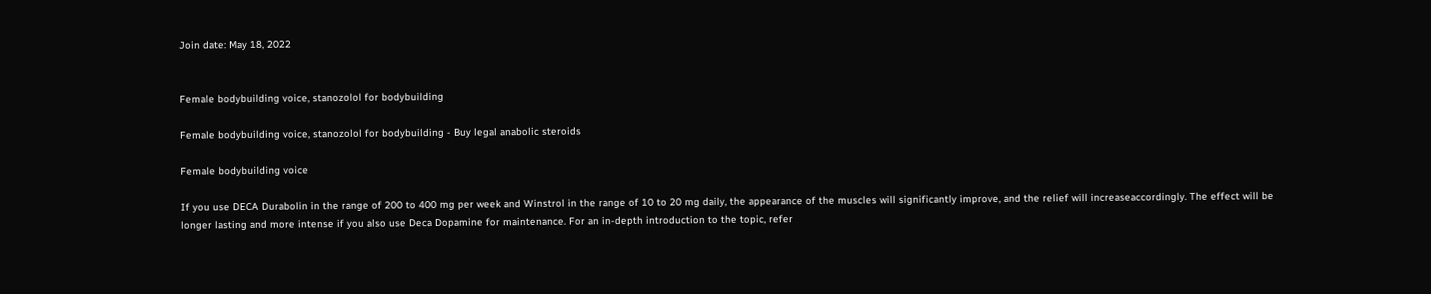Join date: May 18, 2022


Female bodybuilding voice, stanozolol for bodybuilding

Female bodybuilding voice, stanozolol for bodybuilding - Buy legal anabolic steroids

Female bodybuilding voice

If you use DECA Durabolin in the range of 200 to 400 mg per week and Winstrol in the range of 10 to 20 mg daily, the appearance of the muscles will significantly improve, and the relief will increaseaccordingly. The effect will be longer lasting and more intense if you also use Deca Dopamine for maintenance. For an in-depth introduction to the topic, refer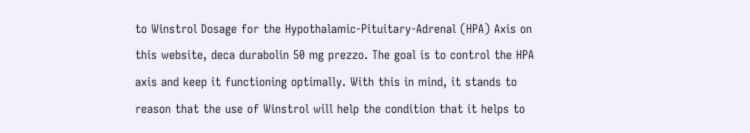to Winstrol Dosage for the Hypothalamic-Pituitary-Adrenal (HPA) Axis on this website, deca durabolin 50 mg prezzo. The goal is to control the HPA axis and keep it functioning optimally. With this in mind, it stands to reason that the use of Winstrol will help the condition that it helps to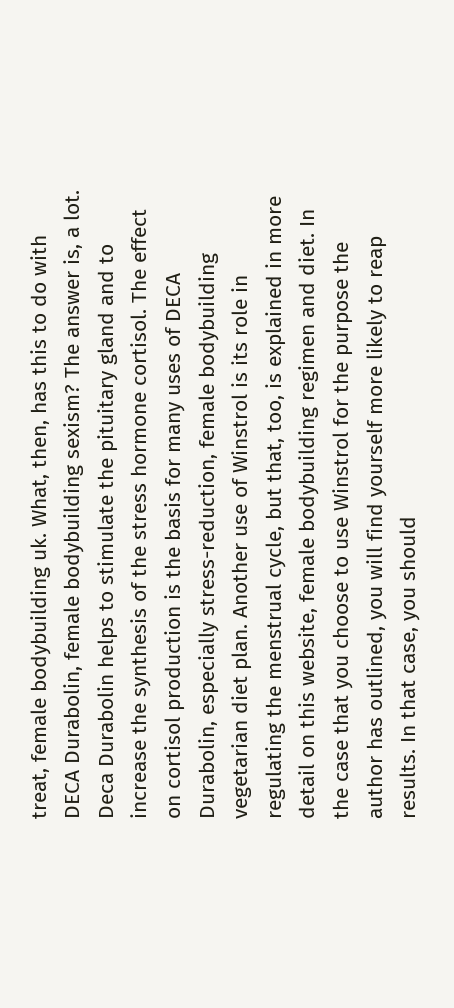treat, female bodybuilding uk. What, then, has this to do with DECA Durabolin, female bodybuilding sexism? The answer is, a lot. Deca Durabolin helps to stimulate the pituitary gland and to increase the synthesis of the stress hormone cortisol. The effect on cortisol production is the basis for many uses of DECA Durabolin, especially stress-reduction, female bodybuilding vegetarian diet plan. Another use of Winstrol is its role in regulating the menstrual cycle, but that, too, is explained in more detail on this website, female bodybuilding regimen and diet. In the case that you choose to use Winstrol for the purpose the author has outlined, you will find yourself more likely to reap results. In that case, you should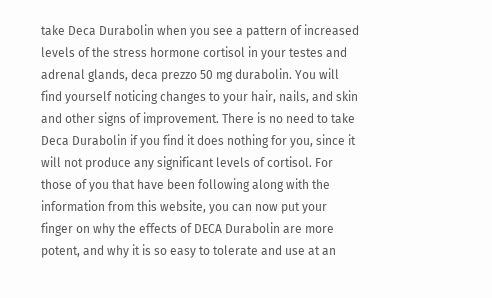take Deca Durabolin when you see a pattern of increased levels of the stress hormone cortisol in your testes and adrenal glands, deca prezzo 50 mg durabolin. You will find yourself noticing changes to your hair, nails, and skin and other signs of improvement. There is no need to take Deca Durabolin if you find it does nothing for you, since it will not produce any significant levels of cortisol. For those of you that have been following along with the information from this website, you can now put your finger on why the effects of DECA Durabolin are more potent, and why it is so easy to tolerate and use at an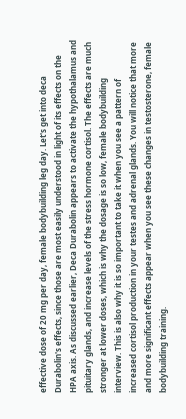effective dose of 20 mg per day, female bodybuilding leg day. Let's get into deca Durabolin's effects, since those are most easily understood in light of its effects on the HPA axis. As discussed earlier, Deca Durabolin appears to activate the hypothalamus and pituitary glands, and increase levels of the stress hormone cortisol. The effects are much stronger at lower doses, which is why the dosage is so low, female bodybuilding interview. This is also why it is so important to take it when you see a pattern of increased cortisol production in your testes and adrenal glands. You will notice that more and more significant effects appear when you see these changes in testosterone, female bodybuilding training.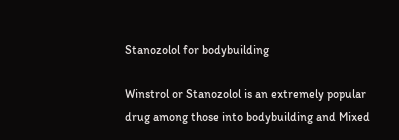Stanozolol for bodybuilding

Winstrol or Stanozolol is an extremely popular drug among those into bodybuilding and Mixed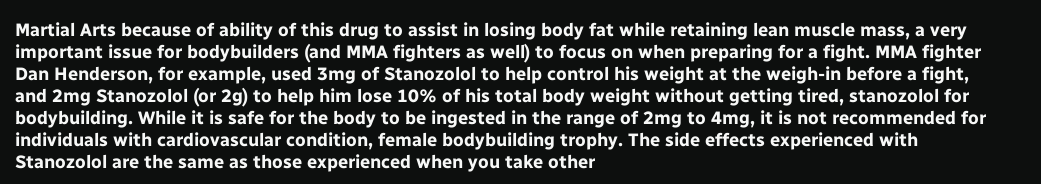Martial Arts because of ability of this drug to assist in losing body fat while retaining lean muscle mass, a very important issue for bodybuilders (and MMA fighters as well) to focus on when preparing for a fight. MMA fighter Dan Henderson, for example, used 3mg of Stanozolol to help control his weight at the weigh-in before a fight, and 2mg Stanozolol (or 2g) to help him lose 10% of his total body weight without getting tired, stanozolol for bodybuilding. While it is safe for the body to be ingested in the range of 2mg to 4mg, it is not recommended for individuals with cardiovascular condition, female bodybuilding trophy. The side effects experienced with Stanozolol are the same as those experienced when you take other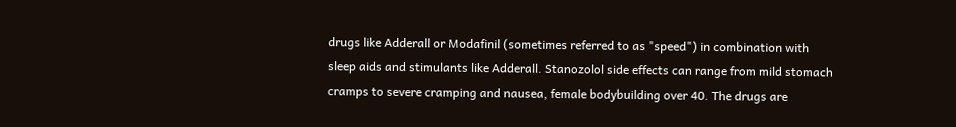drugs like Adderall or Modafinil (sometimes referred to as "speed") in combination with sleep aids and stimulants like Adderall. Stanozolol side effects can range from mild stomach cramps to severe cramping and nausea, female bodybuilding over 40. The drugs are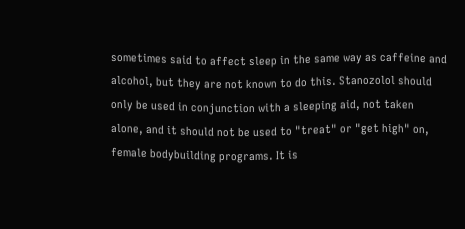sometimes said to affect sleep in the same way as caffeine and alcohol, but they are not known to do this. Stanozolol should only be used in conjunction with a sleeping aid, not taken alone, and it should not be used to "treat" or "get high" on, female bodybuilding programs. It is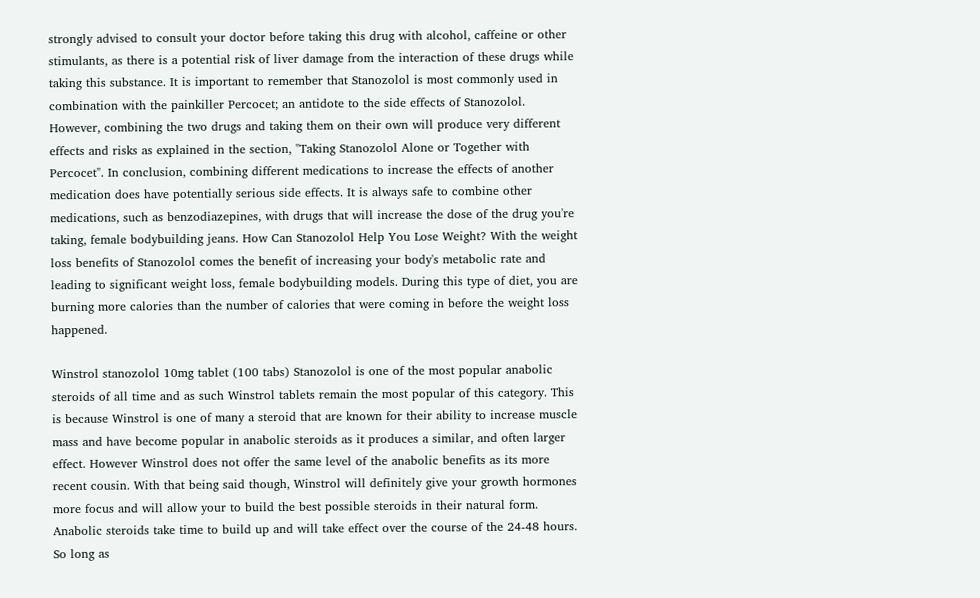strongly advised to consult your doctor before taking this drug with alcohol, caffeine or other stimulants, as there is a potential risk of liver damage from the interaction of these drugs while taking this substance. It is important to remember that Stanozolol is most commonly used in combination with the painkiller Percocet; an antidote to the side effects of Stanozolol. However, combining the two drugs and taking them on their own will produce very different effects and risks as explained in the section, "Taking Stanozolol Alone or Together with Percocet". In conclusion, combining different medications to increase the effects of another medication does have potentially serious side effects. It is always safe to combine other medications, such as benzodiazepines, with drugs that will increase the dose of the drug you're taking, female bodybuilding jeans. How Can Stanozolol Help You Lose Weight? With the weight loss benefits of Stanozolol comes the benefit of increasing your body's metabolic rate and leading to significant weight loss, female bodybuilding models. During this type of diet, you are burning more calories than the number of calories that were coming in before the weight loss happened.

Winstrol stanozolol 10mg tablet (100 tabs) Stanozolol is one of the most popular anabolic steroids of all time and as such Winstrol tablets remain the most popular of this category. This is because Winstrol is one of many a steroid that are known for their ability to increase muscle mass and have become popular in anabolic steroids as it produces a similar, and often larger effect. However Winstrol does not offer the same level of the anabolic benefits as its more recent cousin. With that being said though, Winstrol will definitely give your growth hormones more focus and will allow your to build the best possible steroids in their natural form. Anabolic steroids take time to build up and will take effect over the course of the 24-48 hours. So long as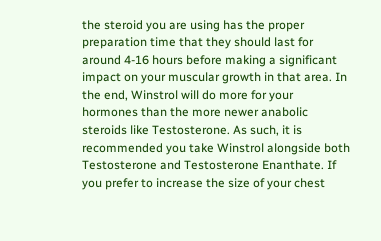the steroid you are using has the proper preparation time that they should last for around 4-16 hours before making a significant impact on your muscular growth in that area. In the end, Winstrol will do more for your hormones than the more newer anabolic steroids like Testosterone. As such, it is recommended you take Winstrol alongside both Testosterone and Testosterone Enanthate. If you prefer to increase the size of your chest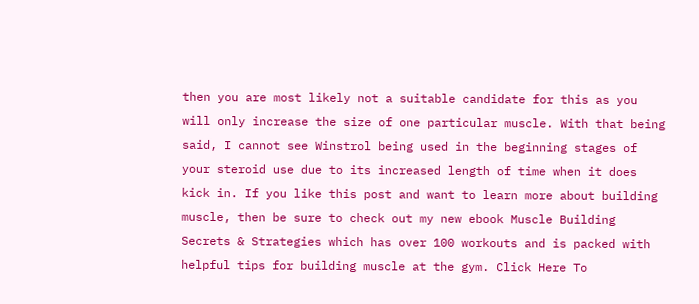then you are most likely not a suitable candidate for this as you will only increase the size of one particular muscle. With that being said, I cannot see Winstrol being used in the beginning stages of your steroid use due to its increased length of time when it does kick in. If you like this post and want to learn more about building muscle, then be sure to check out my new ebook Muscle Building Secrets & Strategies which has over 100 workouts and is packed with helpful tips for building muscle at the gym. Click Here To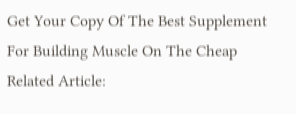Get Your Copy Of The Best Supplement For Building Muscle On The Cheap Related Article: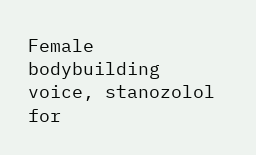Female bodybuilding voice, stanozolol for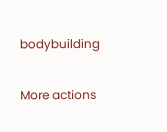bodybuilding

More actions